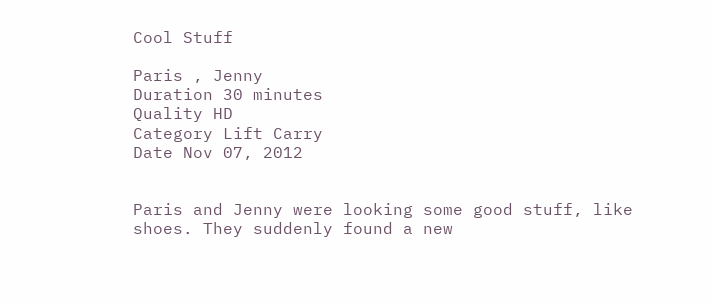Cool Stuff

Paris , Jenny
Duration 30 minutes
Quality HD
Category Lift Carry
Date Nov 07, 2012


Paris and Jenny were looking some good stuff, like shoes. They suddenly found a new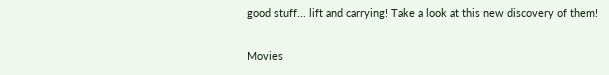good stuff... lift and carrying! Take a look at this new discovery of them!

Movies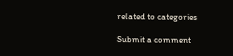related to categories

Submit a comment